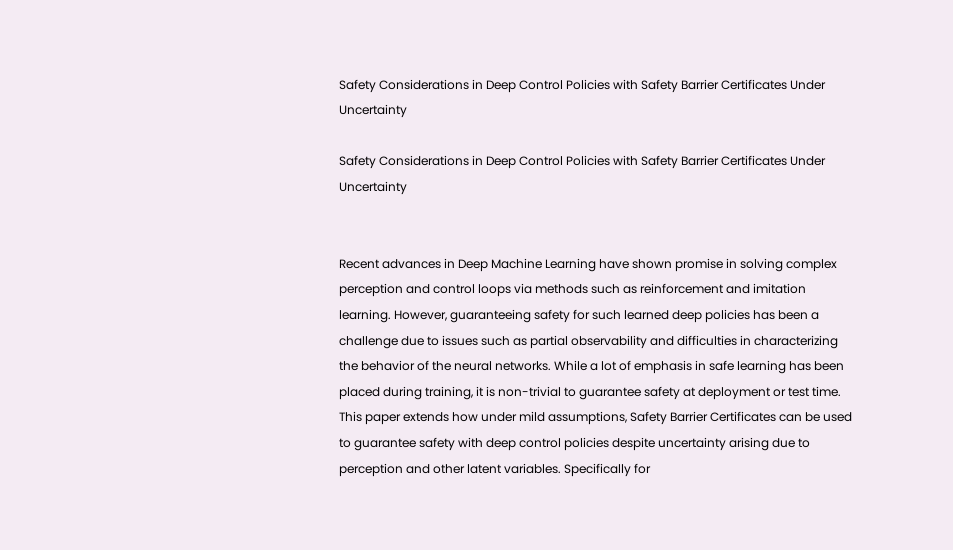Safety Considerations in Deep Control Policies with Safety Barrier Certificates Under Uncertainty

Safety Considerations in Deep Control Policies with Safety Barrier Certificates Under Uncertainty


Recent advances in Deep Machine Learning have shown promise in solving complex perception and control loops via methods such as reinforcement and imitation learning. However, guaranteeing safety for such learned deep policies has been a challenge due to issues such as partial observability and difficulties in characterizing the behavior of the neural networks. While a lot of emphasis in safe learning has been placed during training, it is non-trivial to guarantee safety at deployment or test time. This paper extends how under mild assumptions, Safety Barrier Certificates can be used to guarantee safety with deep control policies despite uncertainty arising due to perception and other latent variables. Specifically for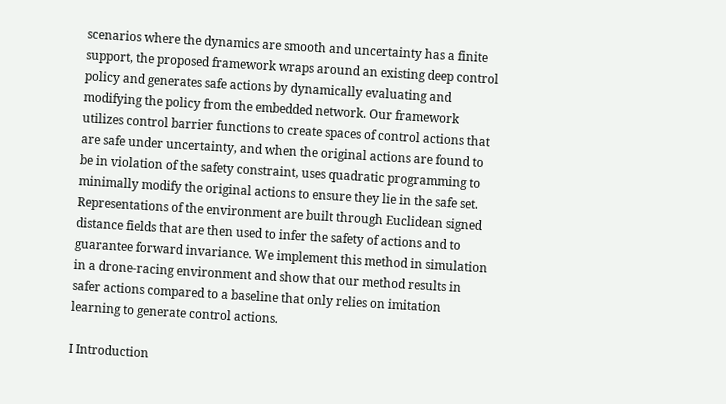scenarios where the dynamics are smooth and uncertainty has a finite support, the proposed framework wraps around an existing deep control policy and generates safe actions by dynamically evaluating and modifying the policy from the embedded network. Our framework utilizes control barrier functions to create spaces of control actions that are safe under uncertainty, and when the original actions are found to be in violation of the safety constraint, uses quadratic programming to minimally modify the original actions to ensure they lie in the safe set. Representations of the environment are built through Euclidean signed distance fields that are then used to infer the safety of actions and to guarantee forward invariance. We implement this method in simulation in a drone-racing environment and show that our method results in safer actions compared to a baseline that only relies on imitation learning to generate control actions.

I Introduction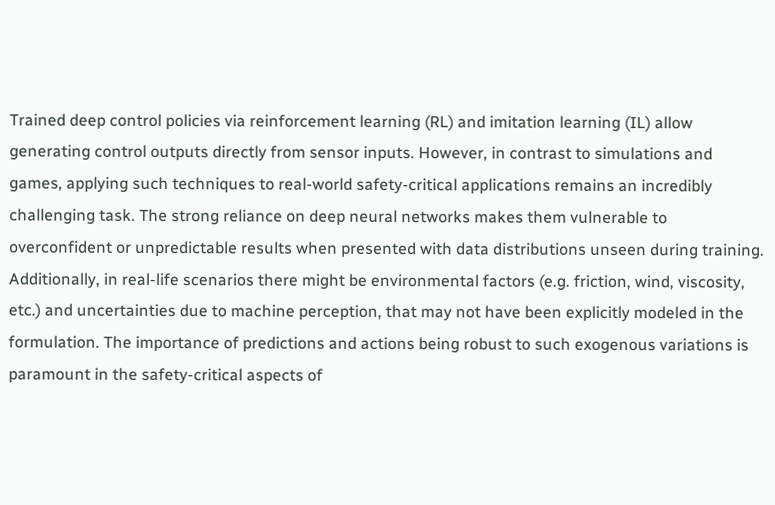Trained deep control policies via reinforcement learning (RL) and imitation learning (IL) allow generating control outputs directly from sensor inputs. However, in contrast to simulations and games, applying such techniques to real-world safety-critical applications remains an incredibly challenging task. The strong reliance on deep neural networks makes them vulnerable to overconfident or unpredictable results when presented with data distributions unseen during training. Additionally, in real-life scenarios there might be environmental factors (e.g. friction, wind, viscosity, etc.) and uncertainties due to machine perception, that may not have been explicitly modeled in the formulation. The importance of predictions and actions being robust to such exogenous variations is paramount in the safety-critical aspects of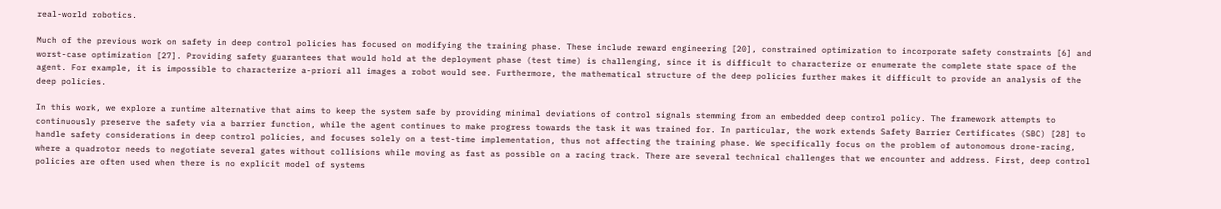real-world robotics.

Much of the previous work on safety in deep control policies has focused on modifying the training phase. These include reward engineering [20], constrained optimization to incorporate safety constraints [6] and worst-case optimization [27]. Providing safety guarantees that would hold at the deployment phase (test time) is challenging, since it is difficult to characterize or enumerate the complete state space of the agent. For example, it is impossible to characterize a-priori all images a robot would see. Furthermore, the mathematical structure of the deep policies further makes it difficult to provide an analysis of the deep policies.

In this work, we explore a runtime alternative that aims to keep the system safe by providing minimal deviations of control signals stemming from an embedded deep control policy. The framework attempts to continuously preserve the safety via a barrier function, while the agent continues to make progress towards the task it was trained for. In particular, the work extends Safety Barrier Certificates (SBC) [28] to handle safety considerations in deep control policies, and focuses solely on a test-time implementation, thus not affecting the training phase. We specifically focus on the problem of autonomous drone-racing, where a quadrotor needs to negotiate several gates without collisions while moving as fast as possible on a racing track. There are several technical challenges that we encounter and address. First, deep control policies are often used when there is no explicit model of systems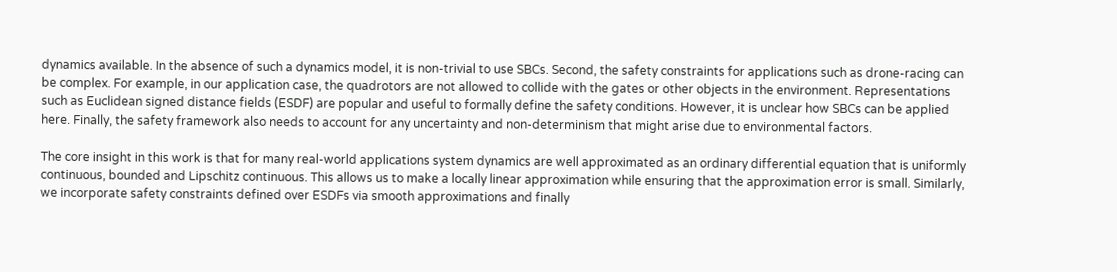dynamics available. In the absence of such a dynamics model, it is non-trivial to use SBCs. Second, the safety constraints for applications such as drone-racing can be complex. For example, in our application case, the quadrotors are not allowed to collide with the gates or other objects in the environment. Representations such as Euclidean signed distance fields (ESDF) are popular and useful to formally define the safety conditions. However, it is unclear how SBCs can be applied here. Finally, the safety framework also needs to account for any uncertainty and non-determinism that might arise due to environmental factors.

The core insight in this work is that for many real-world applications system dynamics are well approximated as an ordinary differential equation that is uniformly continuous, bounded and Lipschitz continuous. This allows us to make a locally linear approximation while ensuring that the approximation error is small. Similarly, we incorporate safety constraints defined over ESDFs via smooth approximations and finally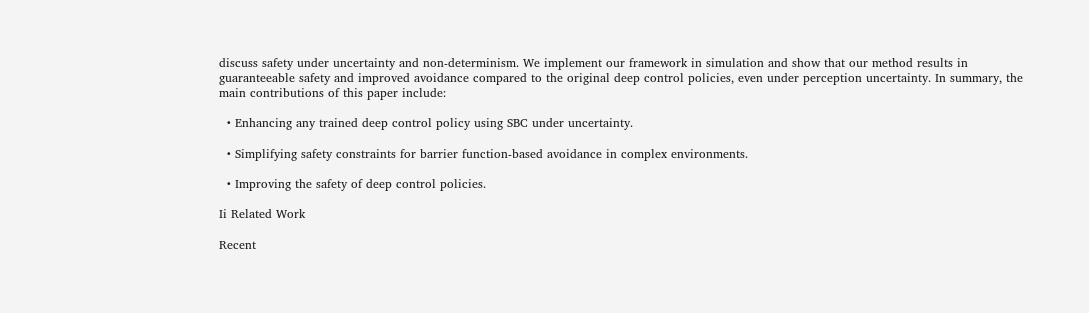discuss safety under uncertainty and non-determinism. We implement our framework in simulation and show that our method results in guaranteeable safety and improved avoidance compared to the original deep control policies, even under perception uncertainty. In summary, the main contributions of this paper include:

  • Enhancing any trained deep control policy using SBC under uncertainty.

  • Simplifying safety constraints for barrier function-based avoidance in complex environments.

  • Improving the safety of deep control policies.

Ii Related Work

Recent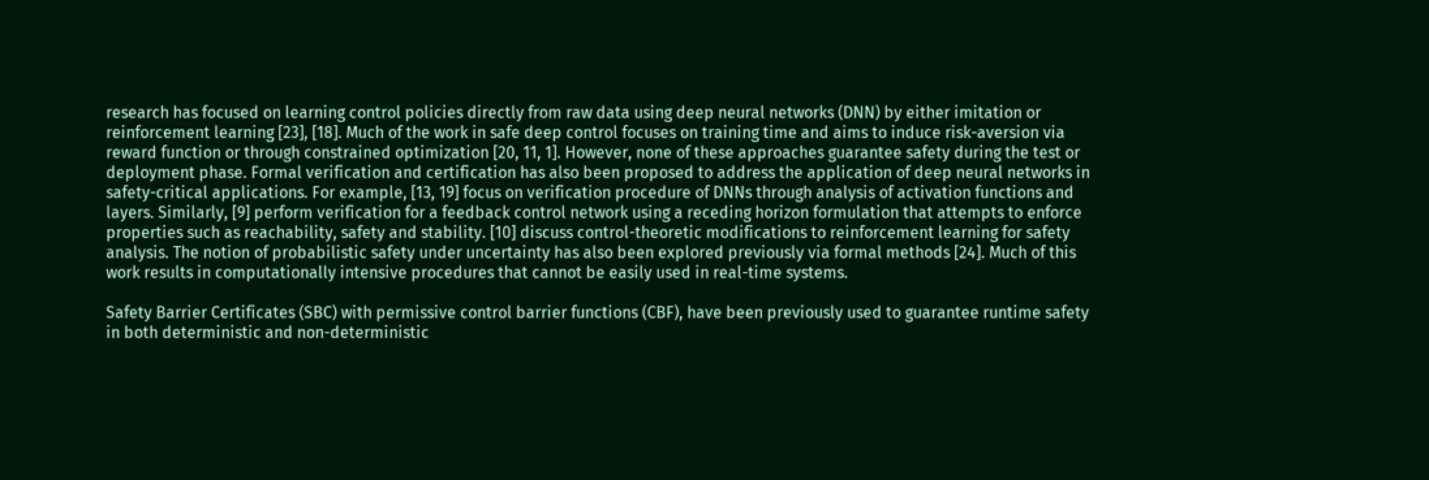research has focused on learning control policies directly from raw data using deep neural networks (DNN) by either imitation or reinforcement learning [23], [18]. Much of the work in safe deep control focuses on training time and aims to induce risk-aversion via reward function or through constrained optimization [20, 11, 1]. However, none of these approaches guarantee safety during the test or deployment phase. Formal verification and certification has also been proposed to address the application of deep neural networks in safety-critical applications. For example, [13, 19] focus on verification procedure of DNNs through analysis of activation functions and layers. Similarly, [9] perform verification for a feedback control network using a receding horizon formulation that attempts to enforce properties such as reachability, safety and stability. [10] discuss control-theoretic modifications to reinforcement learning for safety analysis. The notion of probabilistic safety under uncertainty has also been explored previously via formal methods [24]. Much of this work results in computationally intensive procedures that cannot be easily used in real-time systems.

Safety Barrier Certificates (SBC) with permissive control barrier functions (CBF), have been previously used to guarantee runtime safety in both deterministic and non-deterministic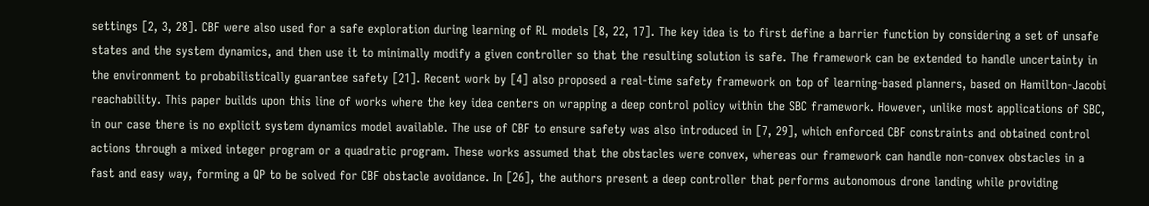settings [2, 3, 28]. CBF were also used for a safe exploration during learning of RL models [8, 22, 17]. The key idea is to first define a barrier function by considering a set of unsafe states and the system dynamics, and then use it to minimally modify a given controller so that the resulting solution is safe. The framework can be extended to handle uncertainty in the environment to probabilistically guarantee safety [21]. Recent work by [4] also proposed a real-time safety framework on top of learning-based planners, based on Hamilton-Jacobi reachability. This paper builds upon this line of works where the key idea centers on wrapping a deep control policy within the SBC framework. However, unlike most applications of SBC, in our case there is no explicit system dynamics model available. The use of CBF to ensure safety was also introduced in [7, 29], which enforced CBF constraints and obtained control actions through a mixed integer program or a quadratic program. These works assumed that the obstacles were convex, whereas our framework can handle non-convex obstacles in a fast and easy way, forming a QP to be solved for CBF obstacle avoidance. In [26], the authors present a deep controller that performs autonomous drone landing while providing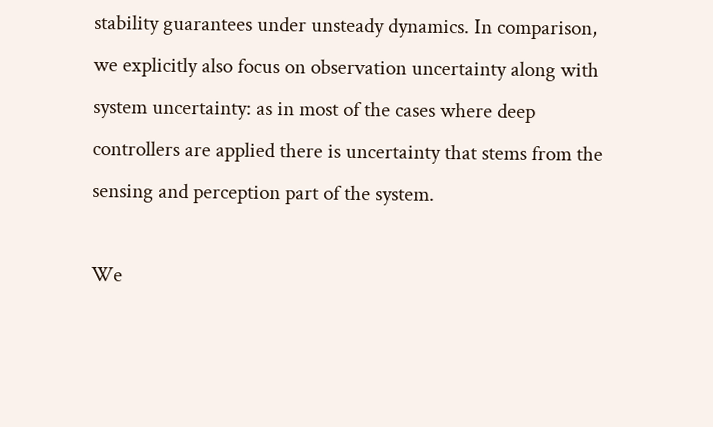stability guarantees under unsteady dynamics. In comparison, we explicitly also focus on observation uncertainty along with system uncertainty: as in most of the cases where deep controllers are applied there is uncertainty that stems from the sensing and perception part of the system.

We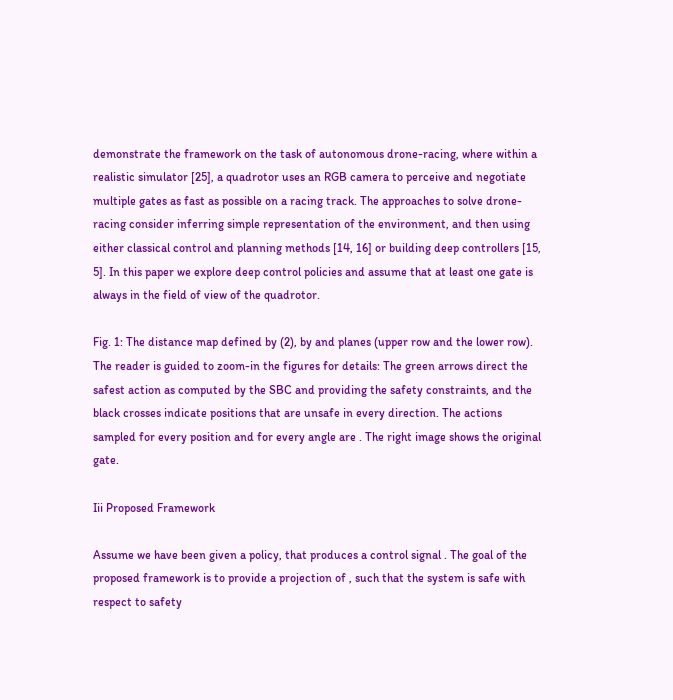demonstrate the framework on the task of autonomous drone-racing, where within a realistic simulator [25], a quadrotor uses an RGB camera to perceive and negotiate multiple gates as fast as possible on a racing track. The approaches to solve drone-racing consider inferring simple representation of the environment, and then using either classical control and planning methods [14, 16] or building deep controllers [15, 5]. In this paper we explore deep control policies and assume that at least one gate is always in the field of view of the quadrotor.

Fig. 1: The distance map defined by (2), by and planes (upper row and the lower row). The reader is guided to zoom-in the figures for details: The green arrows direct the safest action as computed by the SBC and providing the safety constraints, and the black crosses indicate positions that are unsafe in every direction. The actions sampled for every position and for every angle are . The right image shows the original gate.

Iii Proposed Framework

Assume we have been given a policy, that produces a control signal . The goal of the proposed framework is to provide a projection of , such that the system is safe with respect to safety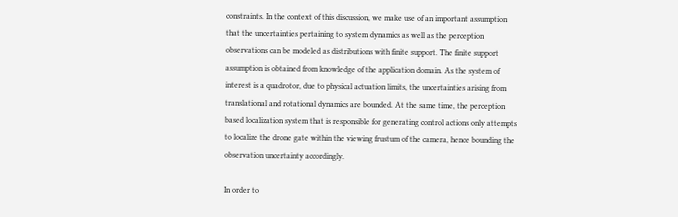constraints. In the context of this discussion, we make use of an important assumption that the uncertainties pertaining to system dynamics as well as the perception observations can be modeled as distributions with finite support. The finite support assumption is obtained from knowledge of the application domain. As the system of interest is a quadrotor, due to physical actuation limits, the uncertainties arising from translational and rotational dynamics are bounded. At the same time, the perception based localization system that is responsible for generating control actions only attempts to localize the drone gate within the viewing frustum of the camera, hence bounding the observation uncertainty accordingly.

In order to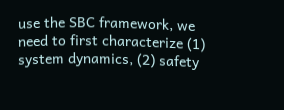use the SBC framework, we need to first characterize (1) system dynamics, (2) safety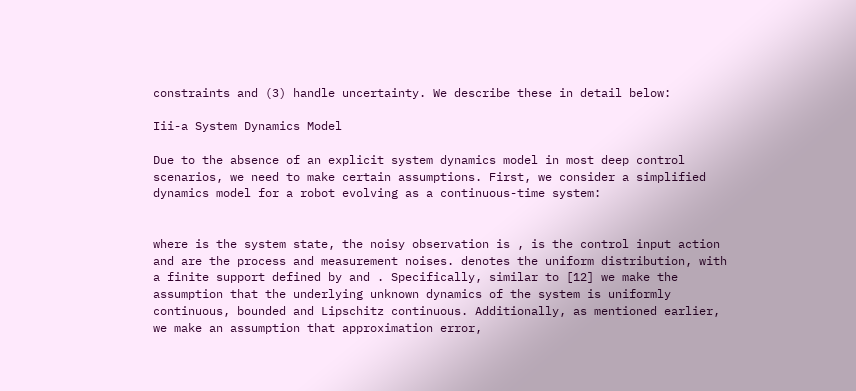constraints and (3) handle uncertainty. We describe these in detail below:

Iii-a System Dynamics Model

Due to the absence of an explicit system dynamics model in most deep control scenarios, we need to make certain assumptions. First, we consider a simplified dynamics model for a robot evolving as a continuous-time system:


where is the system state, the noisy observation is , is the control input action and are the process and measurement noises. denotes the uniform distribution, with a finite support defined by and . Specifically, similar to [12] we make the assumption that the underlying unknown dynamics of the system is uniformly continuous, bounded and Lipschitz continuous. Additionally, as mentioned earlier, we make an assumption that approximation error,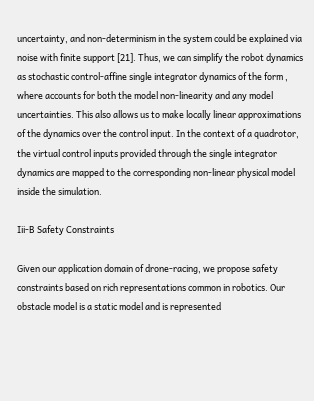uncertainty, and non-determinism in the system could be explained via noise with finite support [21]. Thus, we can simplify the robot dynamics as stochastic control-affine single integrator dynamics of the form , where accounts for both the model non-linearity and any model uncertainties. This also allows us to make locally linear approximations of the dynamics over the control input. In the context of a quadrotor, the virtual control inputs provided through the single integrator dynamics are mapped to the corresponding non-linear physical model inside the simulation.

Iii-B Safety Constraints

Given our application domain of drone-racing, we propose safety constraints based on rich representations common in robotics. Our obstacle model is a static model and is represented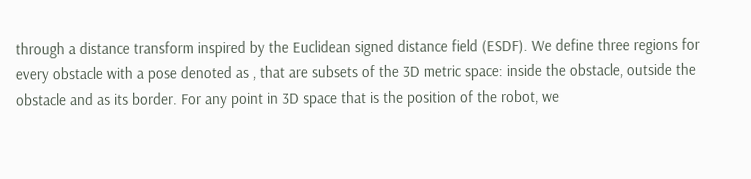through a distance transform inspired by the Euclidean signed distance field (ESDF). We define three regions for every obstacle with a pose denoted as , that are subsets of the 3D metric space: inside the obstacle, outside the obstacle and as its border. For any point in 3D space that is the position of the robot, we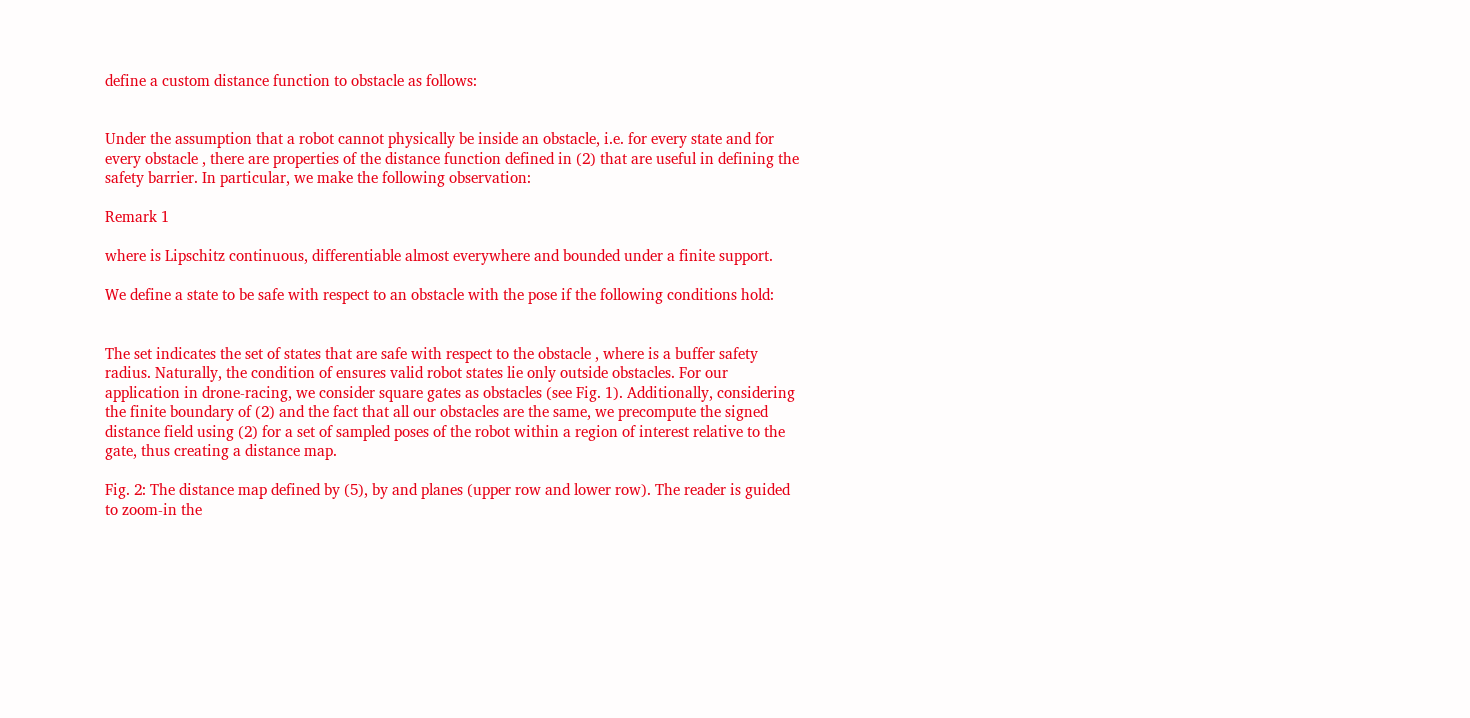define a custom distance function to obstacle as follows:


Under the assumption that a robot cannot physically be inside an obstacle, i.e. for every state and for every obstacle , there are properties of the distance function defined in (2) that are useful in defining the safety barrier. In particular, we make the following observation:

Remark 1

where is Lipschitz continuous, differentiable almost everywhere and bounded under a finite support.

We define a state to be safe with respect to an obstacle with the pose if the following conditions hold:


The set indicates the set of states that are safe with respect to the obstacle , where is a buffer safety radius. Naturally, the condition of ensures valid robot states lie only outside obstacles. For our application in drone-racing, we consider square gates as obstacles (see Fig. 1). Additionally, considering the finite boundary of (2) and the fact that all our obstacles are the same, we precompute the signed distance field using (2) for a set of sampled poses of the robot within a region of interest relative to the gate, thus creating a distance map.

Fig. 2: The distance map defined by (5), by and planes (upper row and lower row). The reader is guided to zoom-in the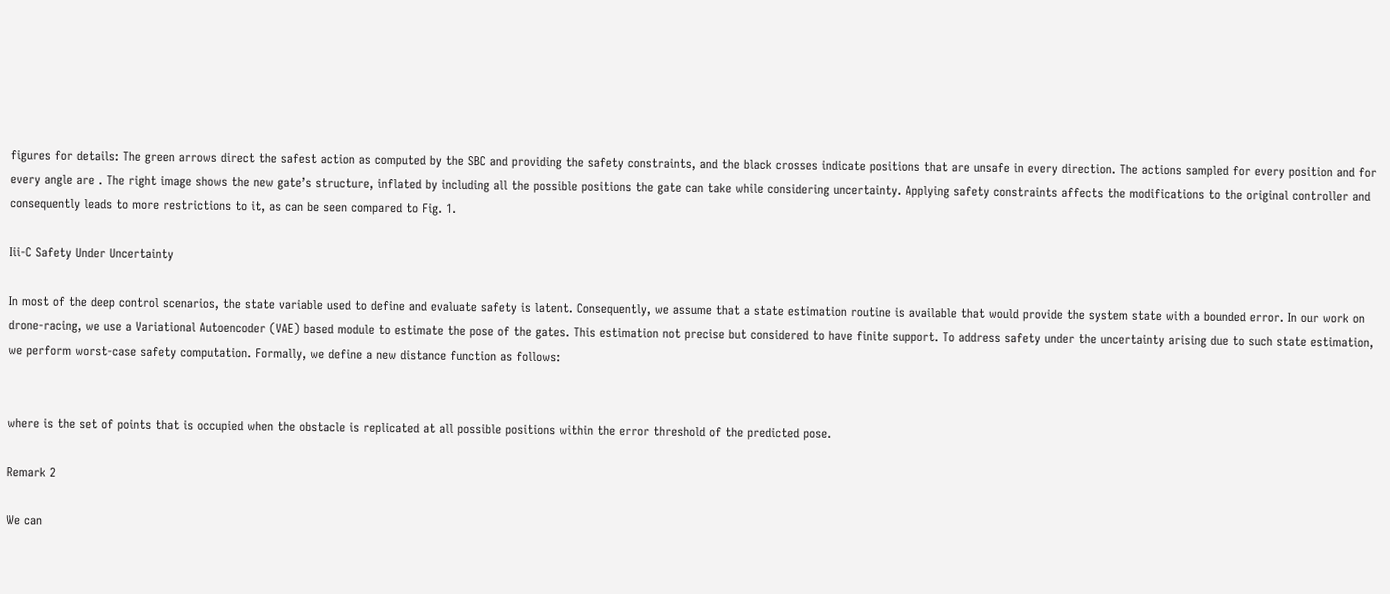figures for details: The green arrows direct the safest action as computed by the SBC and providing the safety constraints, and the black crosses indicate positions that are unsafe in every direction. The actions sampled for every position and for every angle are . The right image shows the new gate’s structure, inflated by including all the possible positions the gate can take while considering uncertainty. Applying safety constraints affects the modifications to the original controller and consequently leads to more restrictions to it, as can be seen compared to Fig. 1.

Iii-C Safety Under Uncertainty

In most of the deep control scenarios, the state variable used to define and evaluate safety is latent. Consequently, we assume that a state estimation routine is available that would provide the system state with a bounded error. In our work on drone-racing, we use a Variational Autoencoder (VAE) based module to estimate the pose of the gates. This estimation not precise but considered to have finite support. To address safety under the uncertainty arising due to such state estimation, we perform worst-case safety computation. Formally, we define a new distance function as follows:


where is the set of points that is occupied when the obstacle is replicated at all possible positions within the error threshold of the predicted pose.

Remark 2

We can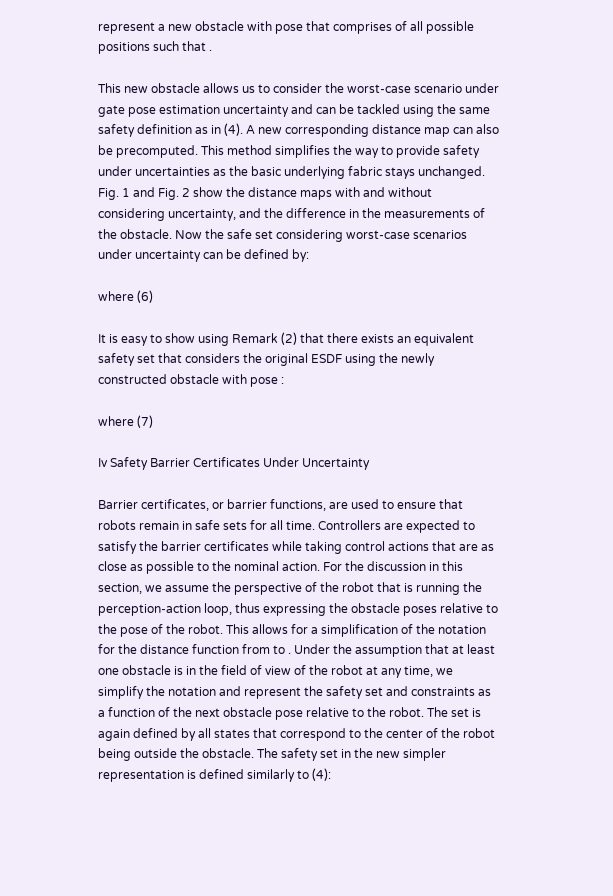represent a new obstacle with pose that comprises of all possible positions such that .

This new obstacle allows us to consider the worst-case scenario under gate pose estimation uncertainty and can be tackled using the same safety definition as in (4). A new corresponding distance map can also be precomputed. This method simplifies the way to provide safety under uncertainties as the basic underlying fabric stays unchanged. Fig. 1 and Fig. 2 show the distance maps with and without considering uncertainty, and the difference in the measurements of the obstacle. Now the safe set considering worst-case scenarios under uncertainty can be defined by:

where (6)

It is easy to show using Remark (2) that there exists an equivalent safety set that considers the original ESDF using the newly constructed obstacle with pose :

where (7)

Iv Safety Barrier Certificates Under Uncertainty

Barrier certificates, or barrier functions, are used to ensure that robots remain in safe sets for all time. Controllers are expected to satisfy the barrier certificates while taking control actions that are as close as possible to the nominal action. For the discussion in this section, we assume the perspective of the robot that is running the perception-action loop, thus expressing the obstacle poses relative to the pose of the robot. This allows for a simplification of the notation for the distance function from to . Under the assumption that at least one obstacle is in the field of view of the robot at any time, we simplify the notation and represent the safety set and constraints as a function of the next obstacle pose relative to the robot. The set is again defined by all states that correspond to the center of the robot being outside the obstacle. The safety set in the new simpler representation is defined similarly to (4):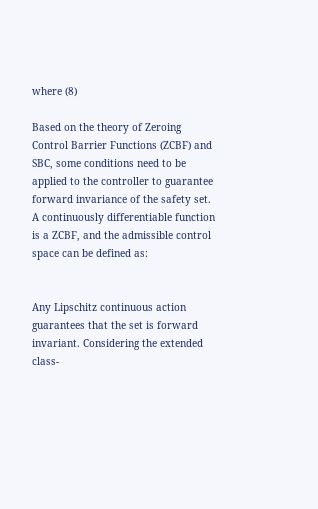where (8)

Based on the theory of Zeroing Control Barrier Functions (ZCBF) and SBC, some conditions need to be applied to the controller to guarantee forward invariance of the safety set. A continuously differentiable function is a ZCBF, and the admissible control space can be defined as:


Any Lipschitz continuous action guarantees that the set is forward invariant. Considering the extended class-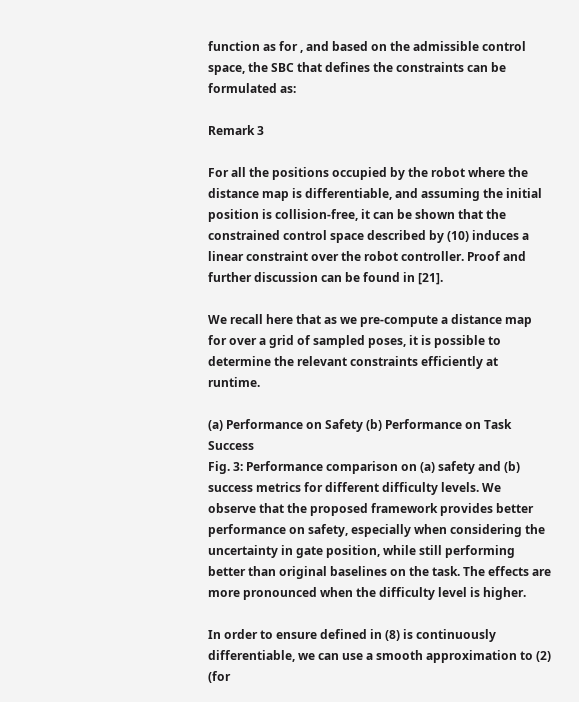function as for , and based on the admissible control space, the SBC that defines the constraints can be formulated as:

Remark 3

For all the positions occupied by the robot where the distance map is differentiable, and assuming the initial position is collision-free, it can be shown that the constrained control space described by (10) induces a linear constraint over the robot controller. Proof and further discussion can be found in [21].

We recall here that as we pre-compute a distance map for over a grid of sampled poses, it is possible to determine the relevant constraints efficiently at runtime.

(a) Performance on Safety (b) Performance on Task Success
Fig. 3: Performance comparison on (a) safety and (b) success metrics for different difficulty levels. We observe that the proposed framework provides better performance on safety, especially when considering the uncertainty in gate position, while still performing better than original baselines on the task. The effects are more pronounced when the difficulty level is higher.

In order to ensure defined in (8) is continuously differentiable, we can use a smooth approximation to (2) (for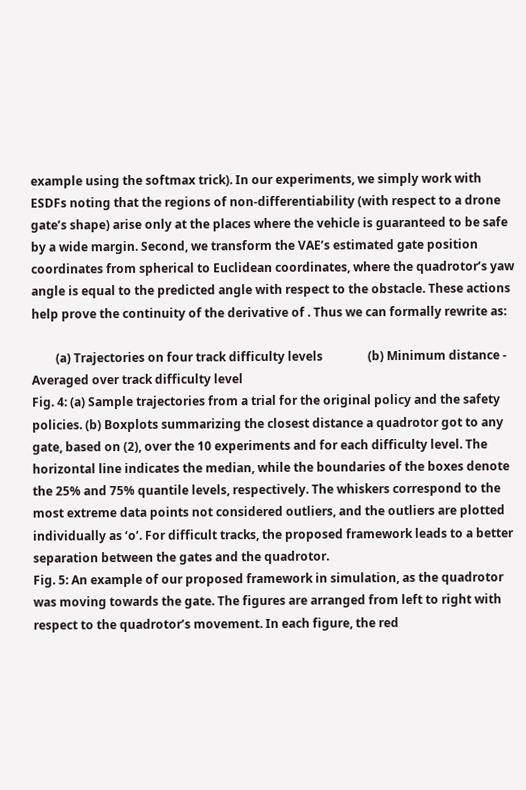example using the softmax trick). In our experiments, we simply work with ESDFs noting that the regions of non-differentiability (with respect to a drone gate’s shape) arise only at the places where the vehicle is guaranteed to be safe by a wide margin. Second, we transform the VAE’s estimated gate position coordinates from spherical to Euclidean coordinates, where the quadrotor’s yaw angle is equal to the predicted angle with respect to the obstacle. These actions help prove the continuity of the derivative of . Thus we can formally rewrite as:

        (a) Trajectories on four track difficulty levels               (b) Minimum distance - Averaged over track difficulty level
Fig. 4: (a) Sample trajectories from a trial for the original policy and the safety policies. (b) Boxplots summarizing the closest distance a quadrotor got to any gate, based on (2), over the 10 experiments and for each difficulty level. The horizontal line indicates the median, while the boundaries of the boxes denote the 25% and 75% quantile levels, respectively. The whiskers correspond to the most extreme data points not considered outliers, and the outliers are plotted individually as ‘o’. For difficult tracks, the proposed framework leads to a better separation between the gates and the quadrotor.
Fig. 5: An example of our proposed framework in simulation, as the quadrotor was moving towards the gate. The figures are arranged from left to right with respect to the quadrotor’s movement. In each figure, the red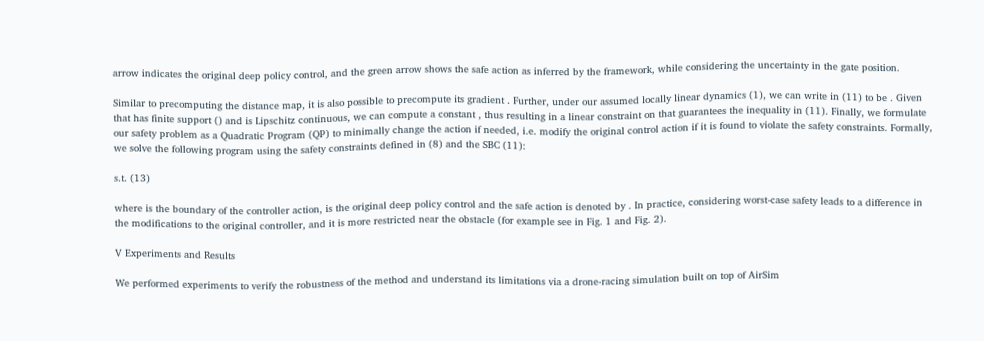arrow indicates the original deep policy control, and the green arrow shows the safe action as inferred by the framework, while considering the uncertainty in the gate position.

Similar to precomputing the distance map, it is also possible to precompute its gradient . Further, under our assumed locally linear dynamics (1), we can write in (11) to be . Given that has finite support () and is Lipschitz continuous, we can compute a constant , thus resulting in a linear constraint on that guarantees the inequality in (11). Finally, we formulate our safety problem as a Quadratic Program (QP) to minimally change the action if needed, i.e. modify the original control action if it is found to violate the safety constraints. Formally, we solve the following program using the safety constraints defined in (8) and the SBC (11):

s.t. (13)

where is the boundary of the controller action, is the original deep policy control and the safe action is denoted by . In practice, considering worst-case safety leads to a difference in the modifications to the original controller, and it is more restricted near the obstacle (for example see in Fig. 1 and Fig. 2).

V Experiments and Results

We performed experiments to verify the robustness of the method and understand its limitations via a drone-racing simulation built on top of AirSim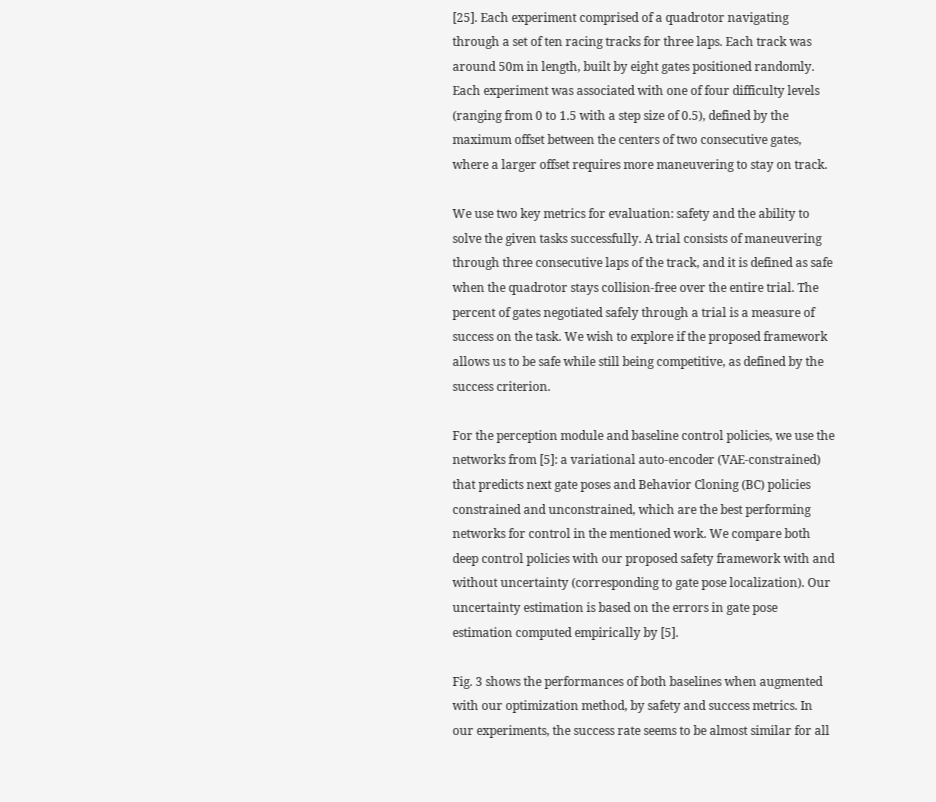[25]. Each experiment comprised of a quadrotor navigating through a set of ten racing tracks for three laps. Each track was around 50m in length, built by eight gates positioned randomly. Each experiment was associated with one of four difficulty levels (ranging from 0 to 1.5 with a step size of 0.5), defined by the maximum offset between the centers of two consecutive gates, where a larger offset requires more maneuvering to stay on track.

We use two key metrics for evaluation: safety and the ability to solve the given tasks successfully. A trial consists of maneuvering through three consecutive laps of the track, and it is defined as safe when the quadrotor stays collision-free over the entire trial. The percent of gates negotiated safely through a trial is a measure of success on the task. We wish to explore if the proposed framework allows us to be safe while still being competitive, as defined by the success criterion.

For the perception module and baseline control policies, we use the networks from [5]: a variational auto-encoder (VAE-constrained) that predicts next gate poses and Behavior Cloning (BC) policies constrained and unconstrained, which are the best performing networks for control in the mentioned work. We compare both deep control policies with our proposed safety framework with and without uncertainty (corresponding to gate pose localization). Our uncertainty estimation is based on the errors in gate pose estimation computed empirically by [5].

Fig. 3 shows the performances of both baselines when augmented with our optimization method, by safety and success metrics. In our experiments, the success rate seems to be almost similar for all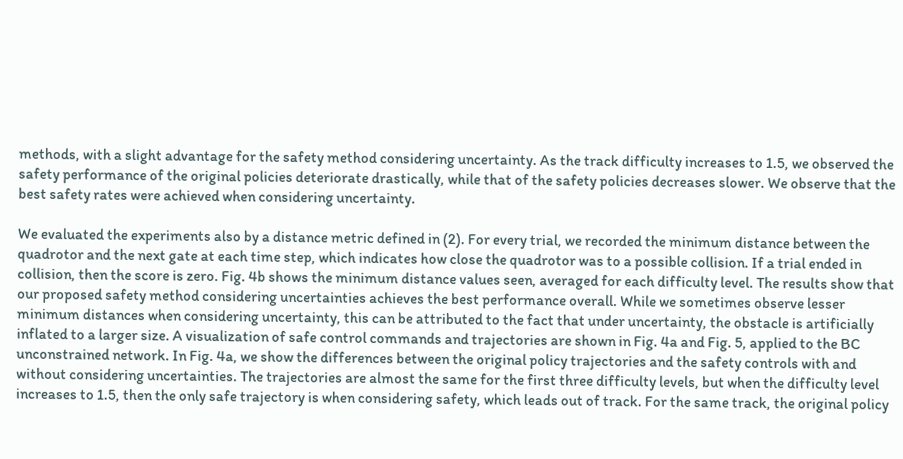methods, with a slight advantage for the safety method considering uncertainty. As the track difficulty increases to 1.5, we observed the safety performance of the original policies deteriorate drastically, while that of the safety policies decreases slower. We observe that the best safety rates were achieved when considering uncertainty.

We evaluated the experiments also by a distance metric defined in (2). For every trial, we recorded the minimum distance between the quadrotor and the next gate at each time step, which indicates how close the quadrotor was to a possible collision. If a trial ended in collision, then the score is zero. Fig. 4b shows the minimum distance values seen, averaged for each difficulty level. The results show that our proposed safety method considering uncertainties achieves the best performance overall. While we sometimes observe lesser minimum distances when considering uncertainty, this can be attributed to the fact that under uncertainty, the obstacle is artificially inflated to a larger size. A visualization of safe control commands and trajectories are shown in Fig. 4a and Fig. 5, applied to the BC unconstrained network. In Fig. 4a, we show the differences between the original policy trajectories and the safety controls with and without considering uncertainties. The trajectories are almost the same for the first three difficulty levels, but when the difficulty level increases to 1.5, then the only safe trajectory is when considering safety, which leads out of track. For the same track, the original policy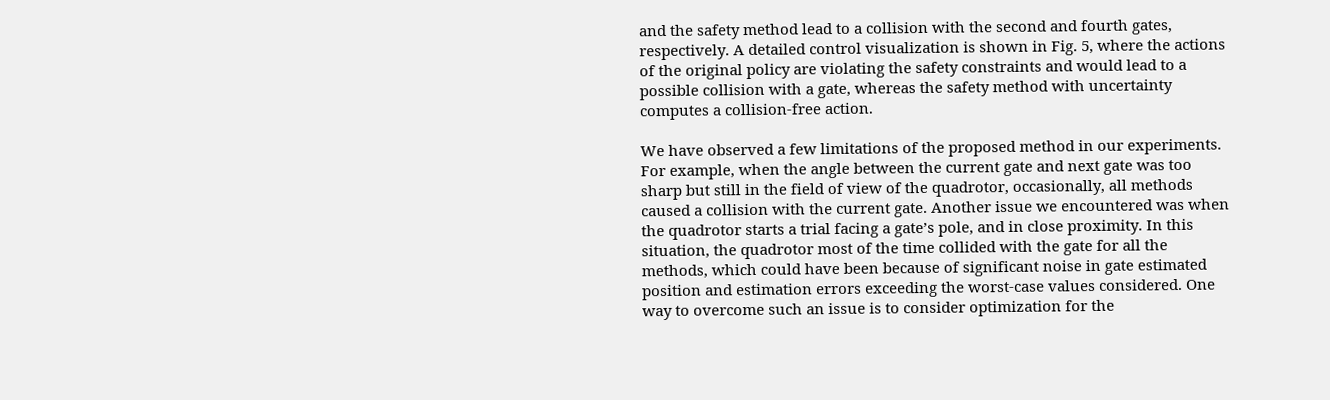and the safety method lead to a collision with the second and fourth gates, respectively. A detailed control visualization is shown in Fig. 5, where the actions of the original policy are violating the safety constraints and would lead to a possible collision with a gate, whereas the safety method with uncertainty computes a collision-free action.

We have observed a few limitations of the proposed method in our experiments. For example, when the angle between the current gate and next gate was too sharp but still in the field of view of the quadrotor, occasionally, all methods caused a collision with the current gate. Another issue we encountered was when the quadrotor starts a trial facing a gate’s pole, and in close proximity. In this situation, the quadrotor most of the time collided with the gate for all the methods, which could have been because of significant noise in gate estimated position and estimation errors exceeding the worst-case values considered. One way to overcome such an issue is to consider optimization for the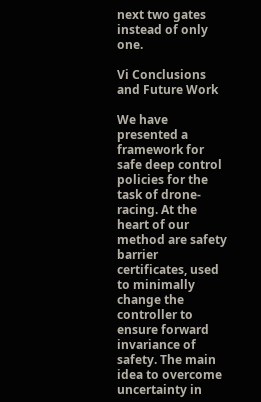next two gates instead of only one.

Vi Conclusions and Future Work

We have presented a framework for safe deep control policies for the task of drone-racing. At the heart of our method are safety barrier certificates, used to minimally change the controller to ensure forward invariance of safety. The main idea to overcome uncertainty in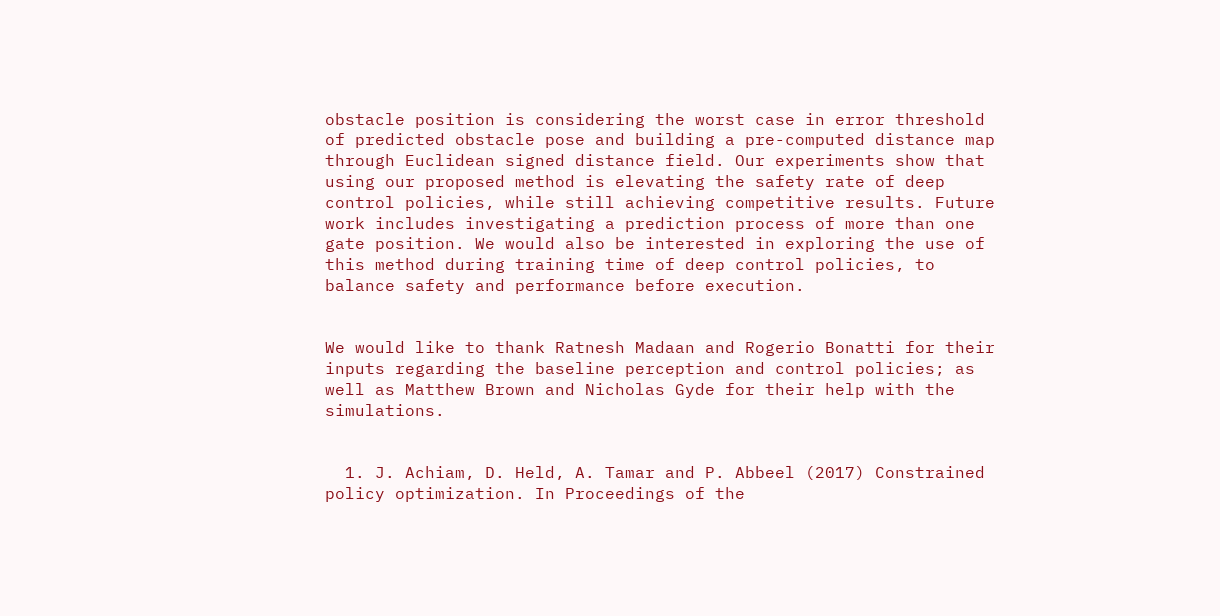obstacle position is considering the worst case in error threshold of predicted obstacle pose and building a pre-computed distance map through Euclidean signed distance field. Our experiments show that using our proposed method is elevating the safety rate of deep control policies, while still achieving competitive results. Future work includes investigating a prediction process of more than one gate position. We would also be interested in exploring the use of this method during training time of deep control policies, to balance safety and performance before execution.


We would like to thank Ratnesh Madaan and Rogerio Bonatti for their inputs regarding the baseline perception and control policies; as well as Matthew Brown and Nicholas Gyde for their help with the simulations.


  1. J. Achiam, D. Held, A. Tamar and P. Abbeel (2017) Constrained policy optimization. In Proceedings of the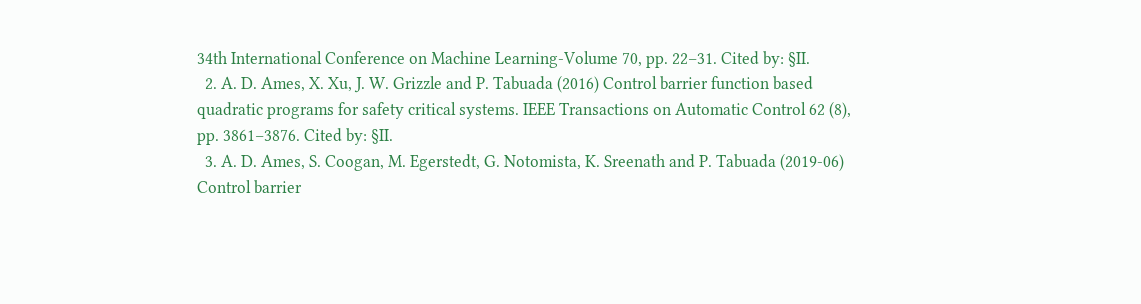34th International Conference on Machine Learning-Volume 70, pp. 22–31. Cited by: §II.
  2. A. D. Ames, X. Xu, J. W. Grizzle and P. Tabuada (2016) Control barrier function based quadratic programs for safety critical systems. IEEE Transactions on Automatic Control 62 (8), pp. 3861–3876. Cited by: §II.
  3. A. D. Ames, S. Coogan, M. Egerstedt, G. Notomista, K. Sreenath and P. Tabuada (2019-06) Control barrier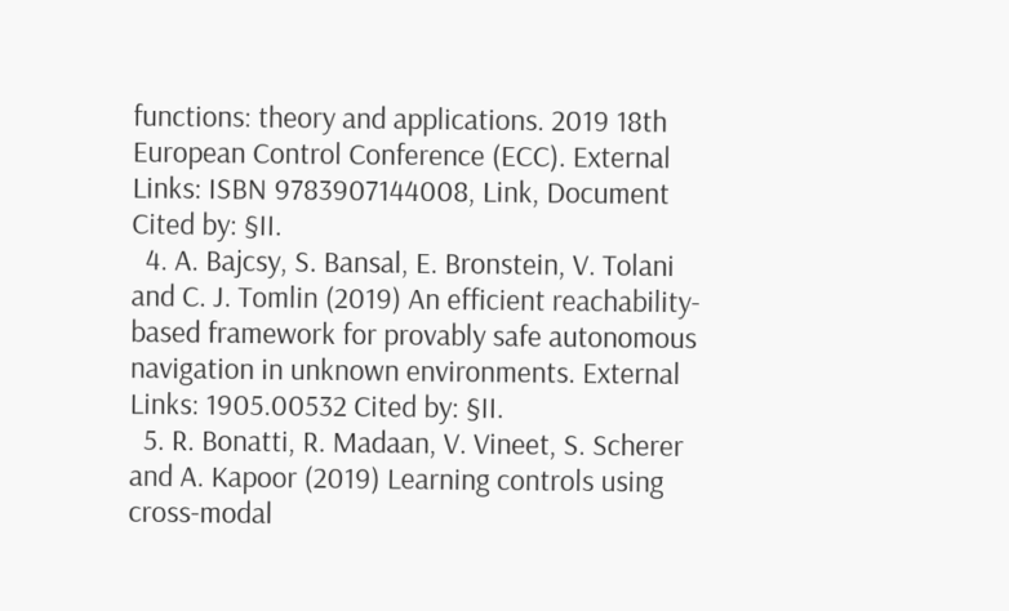functions: theory and applications. 2019 18th European Control Conference (ECC). External Links: ISBN 9783907144008, Link, Document Cited by: §II.
  4. A. Bajcsy, S. Bansal, E. Bronstein, V. Tolani and C. J. Tomlin (2019) An efficient reachability-based framework for provably safe autonomous navigation in unknown environments. External Links: 1905.00532 Cited by: §II.
  5. R. Bonatti, R. Madaan, V. Vineet, S. Scherer and A. Kapoor (2019) Learning controls using cross-modal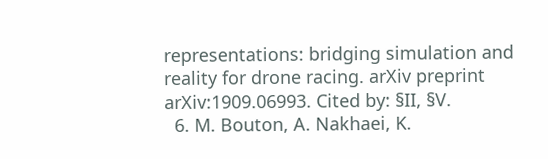representations: bridging simulation and reality for drone racing. arXiv preprint arXiv:1909.06993. Cited by: §II, §V.
  6. M. Bouton, A. Nakhaei, K.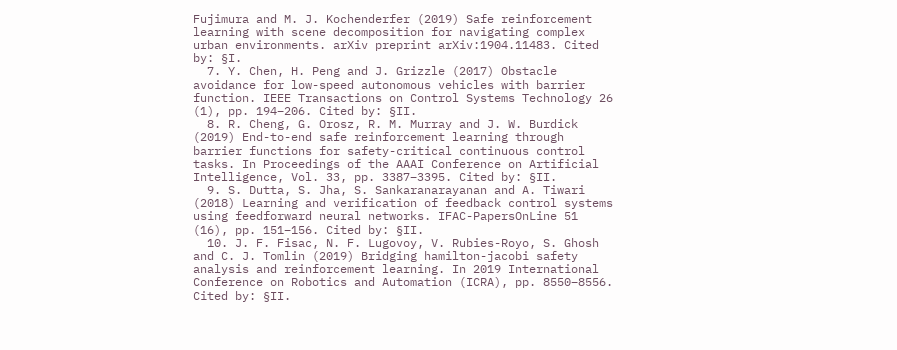Fujimura and M. J. Kochenderfer (2019) Safe reinforcement learning with scene decomposition for navigating complex urban environments. arXiv preprint arXiv:1904.11483. Cited by: §I.
  7. Y. Chen, H. Peng and J. Grizzle (2017) Obstacle avoidance for low-speed autonomous vehicles with barrier function. IEEE Transactions on Control Systems Technology 26 (1), pp. 194–206. Cited by: §II.
  8. R. Cheng, G. Orosz, R. M. Murray and J. W. Burdick (2019) End-to-end safe reinforcement learning through barrier functions for safety-critical continuous control tasks. In Proceedings of the AAAI Conference on Artificial Intelligence, Vol. 33, pp. 3387–3395. Cited by: §II.
  9. S. Dutta, S. Jha, S. Sankaranarayanan and A. Tiwari (2018) Learning and verification of feedback control systems using feedforward neural networks. IFAC-PapersOnLine 51 (16), pp. 151–156. Cited by: §II.
  10. J. F. Fisac, N. F. Lugovoy, V. Rubies-Royo, S. Ghosh and C. J. Tomlin (2019) Bridging hamilton-jacobi safety analysis and reinforcement learning. In 2019 International Conference on Robotics and Automation (ICRA), pp. 8550–8556. Cited by: §II.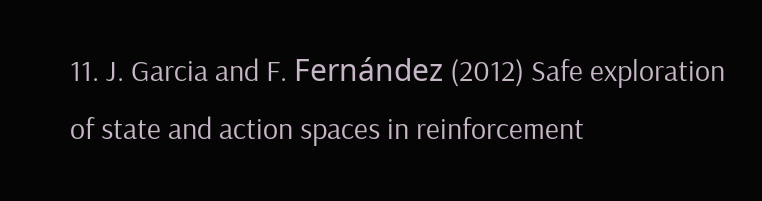11. J. Garcia and F. Fernández (2012) Safe exploration of state and action spaces in reinforcement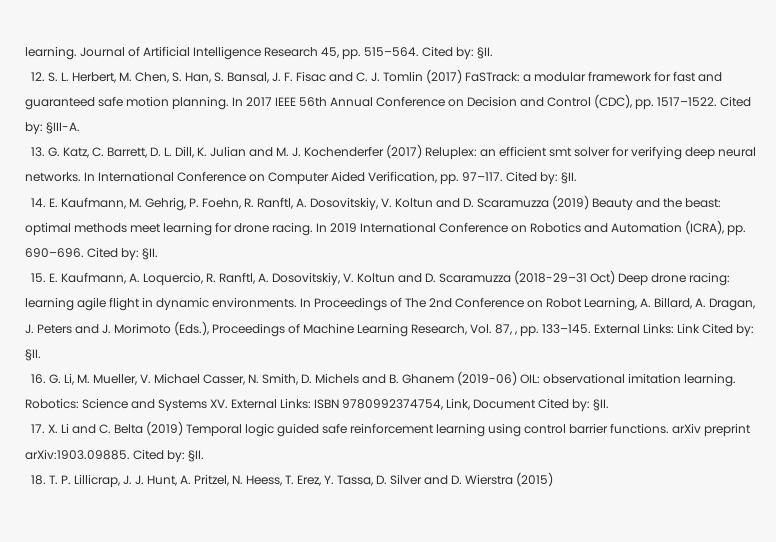learning. Journal of Artificial Intelligence Research 45, pp. 515–564. Cited by: §II.
  12. S. L. Herbert, M. Chen, S. Han, S. Bansal, J. F. Fisac and C. J. Tomlin (2017) FaSTrack: a modular framework for fast and guaranteed safe motion planning. In 2017 IEEE 56th Annual Conference on Decision and Control (CDC), pp. 1517–1522. Cited by: §III-A.
  13. G. Katz, C. Barrett, D. L. Dill, K. Julian and M. J. Kochenderfer (2017) Reluplex: an efficient smt solver for verifying deep neural networks. In International Conference on Computer Aided Verification, pp. 97–117. Cited by: §II.
  14. E. Kaufmann, M. Gehrig, P. Foehn, R. Ranftl, A. Dosovitskiy, V. Koltun and D. Scaramuzza (2019) Beauty and the beast: optimal methods meet learning for drone racing. In 2019 International Conference on Robotics and Automation (ICRA), pp. 690–696. Cited by: §II.
  15. E. Kaufmann, A. Loquercio, R. Ranftl, A. Dosovitskiy, V. Koltun and D. Scaramuzza (2018-29–31 Oct) Deep drone racing: learning agile flight in dynamic environments. In Proceedings of The 2nd Conference on Robot Learning, A. Billard, A. Dragan, J. Peters and J. Morimoto (Eds.), Proceedings of Machine Learning Research, Vol. 87, , pp. 133–145. External Links: Link Cited by: §II.
  16. G. Li, M. Mueller, V. Michael Casser, N. Smith, D. Michels and B. Ghanem (2019-06) OIL: observational imitation learning. Robotics: Science and Systems XV. External Links: ISBN 9780992374754, Link, Document Cited by: §II.
  17. X. Li and C. Belta (2019) Temporal logic guided safe reinforcement learning using control barrier functions. arXiv preprint arXiv:1903.09885. Cited by: §II.
  18. T. P. Lillicrap, J. J. Hunt, A. Pritzel, N. Heess, T. Erez, Y. Tassa, D. Silver and D. Wierstra (2015)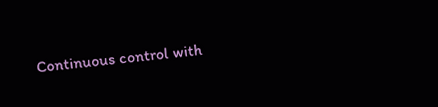Continuous control with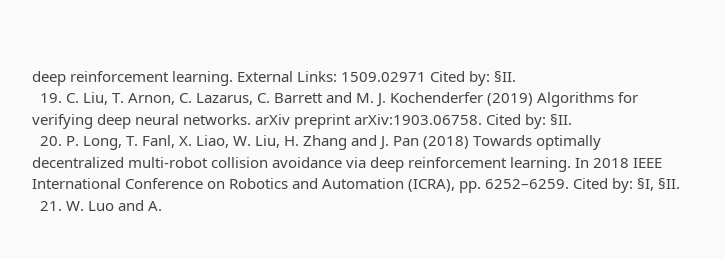deep reinforcement learning. External Links: 1509.02971 Cited by: §II.
  19. C. Liu, T. Arnon, C. Lazarus, C. Barrett and M. J. Kochenderfer (2019) Algorithms for verifying deep neural networks. arXiv preprint arXiv:1903.06758. Cited by: §II.
  20. P. Long, T. Fanl, X. Liao, W. Liu, H. Zhang and J. Pan (2018) Towards optimally decentralized multi-robot collision avoidance via deep reinforcement learning. In 2018 IEEE International Conference on Robotics and Automation (ICRA), pp. 6252–6259. Cited by: §I, §II.
  21. W. Luo and A.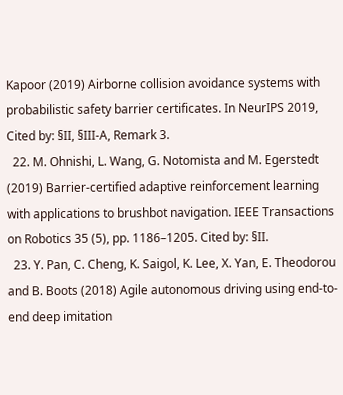Kapoor (2019) Airborne collision avoidance systems with probabilistic safety barrier certificates. In NeurIPS 2019, Cited by: §II, §III-A, Remark 3.
  22. M. Ohnishi, L. Wang, G. Notomista and M. Egerstedt (2019) Barrier-certified adaptive reinforcement learning with applications to brushbot navigation. IEEE Transactions on Robotics 35 (5), pp. 1186–1205. Cited by: §II.
  23. Y. Pan, C. Cheng, K. Saigol, K. Lee, X. Yan, E. Theodorou and B. Boots (2018) Agile autonomous driving using end-to-end deep imitation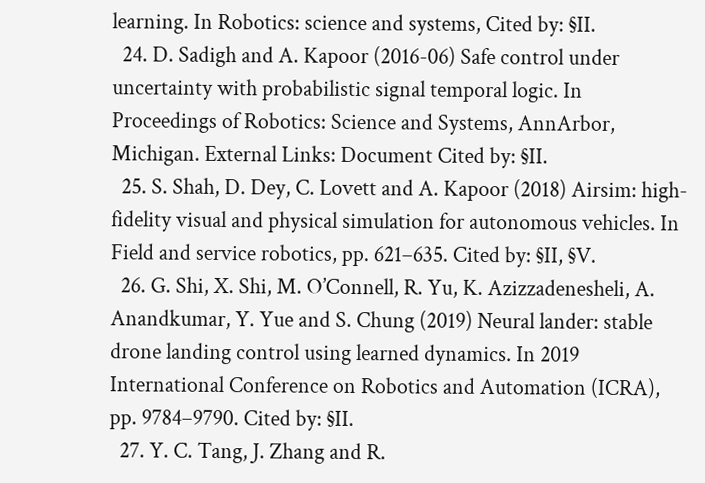learning. In Robotics: science and systems, Cited by: §II.
  24. D. Sadigh and A. Kapoor (2016-06) Safe control under uncertainty with probabilistic signal temporal logic. In Proceedings of Robotics: Science and Systems, AnnArbor, Michigan. External Links: Document Cited by: §II.
  25. S. Shah, D. Dey, C. Lovett and A. Kapoor (2018) Airsim: high-fidelity visual and physical simulation for autonomous vehicles. In Field and service robotics, pp. 621–635. Cited by: §II, §V.
  26. G. Shi, X. Shi, M. O’Connell, R. Yu, K. Azizzadenesheli, A. Anandkumar, Y. Yue and S. Chung (2019) Neural lander: stable drone landing control using learned dynamics. In 2019 International Conference on Robotics and Automation (ICRA), pp. 9784–9790. Cited by: §II.
  27. Y. C. Tang, J. Zhang and R.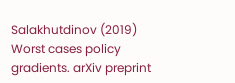Salakhutdinov (2019) Worst cases policy gradients. arXiv preprint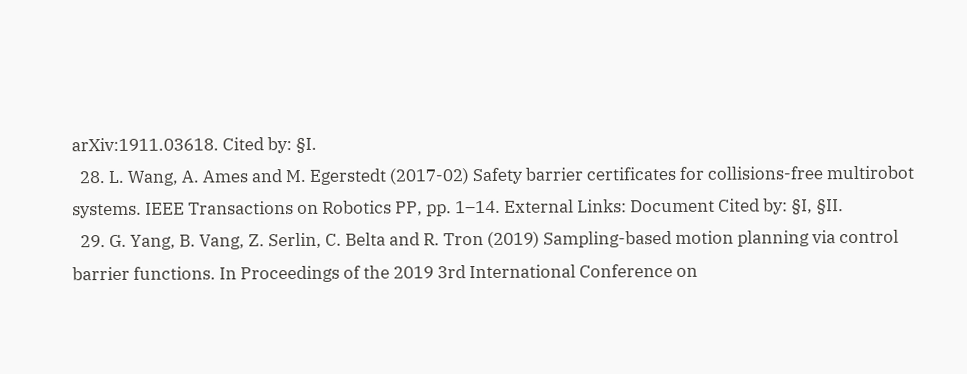arXiv:1911.03618. Cited by: §I.
  28. L. Wang, A. Ames and M. Egerstedt (2017-02) Safety barrier certificates for collisions-free multirobot systems. IEEE Transactions on Robotics PP, pp. 1–14. External Links: Document Cited by: §I, §II.
  29. G. Yang, B. Vang, Z. Serlin, C. Belta and R. Tron (2019) Sampling-based motion planning via control barrier functions. In Proceedings of the 2019 3rd International Conference on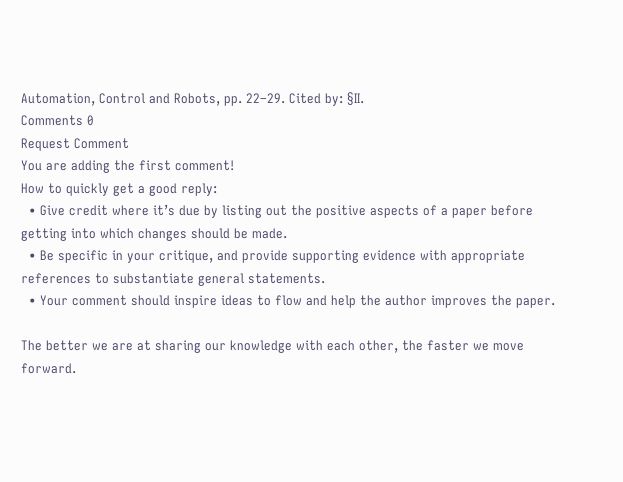Automation, Control and Robots, pp. 22–29. Cited by: §II.
Comments 0
Request Comment
You are adding the first comment!
How to quickly get a good reply:
  • Give credit where it’s due by listing out the positive aspects of a paper before getting into which changes should be made.
  • Be specific in your critique, and provide supporting evidence with appropriate references to substantiate general statements.
  • Your comment should inspire ideas to flow and help the author improves the paper.

The better we are at sharing our knowledge with each other, the faster we move forward.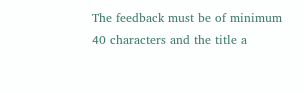The feedback must be of minimum 40 characters and the title a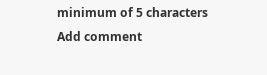minimum of 5 characters
Add comment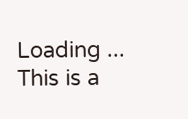Loading ...
This is a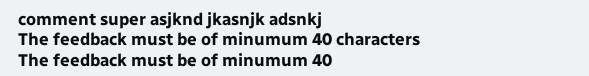comment super asjknd jkasnjk adsnkj
The feedback must be of minumum 40 characters
The feedback must be of minumum 40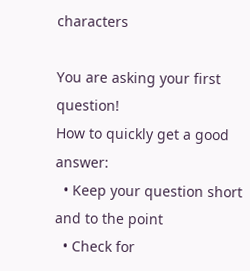characters

You are asking your first question!
How to quickly get a good answer:
  • Keep your question short and to the point
  • Check for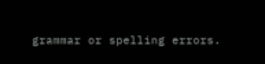grammar or spelling errors.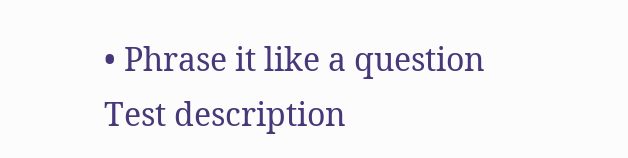• Phrase it like a question
Test description